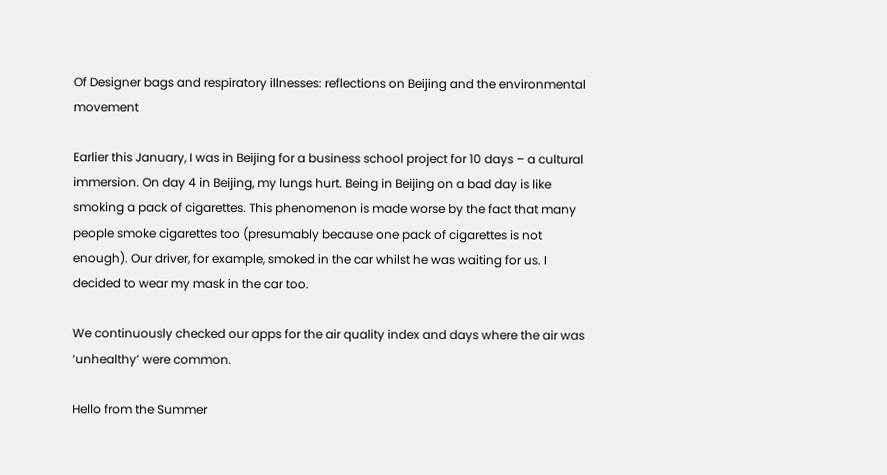Of Designer bags and respiratory illnesses: reflections on Beijing and the environmental movement

Earlier this January, I was in Beijing for a business school project for 10 days – a cultural immersion. On day 4 in Beijing, my lungs hurt. Being in Beijing on a bad day is like smoking a pack of cigarettes. This phenomenon is made worse by the fact that many people smoke cigarettes too (presumably because one pack of cigarettes is not enough). Our driver, for example, smoked in the car whilst he was waiting for us. I decided to wear my mask in the car too.

We continuously checked our apps for the air quality index and days where the air was ‘unhealthy’ were common.

Hello from the Summer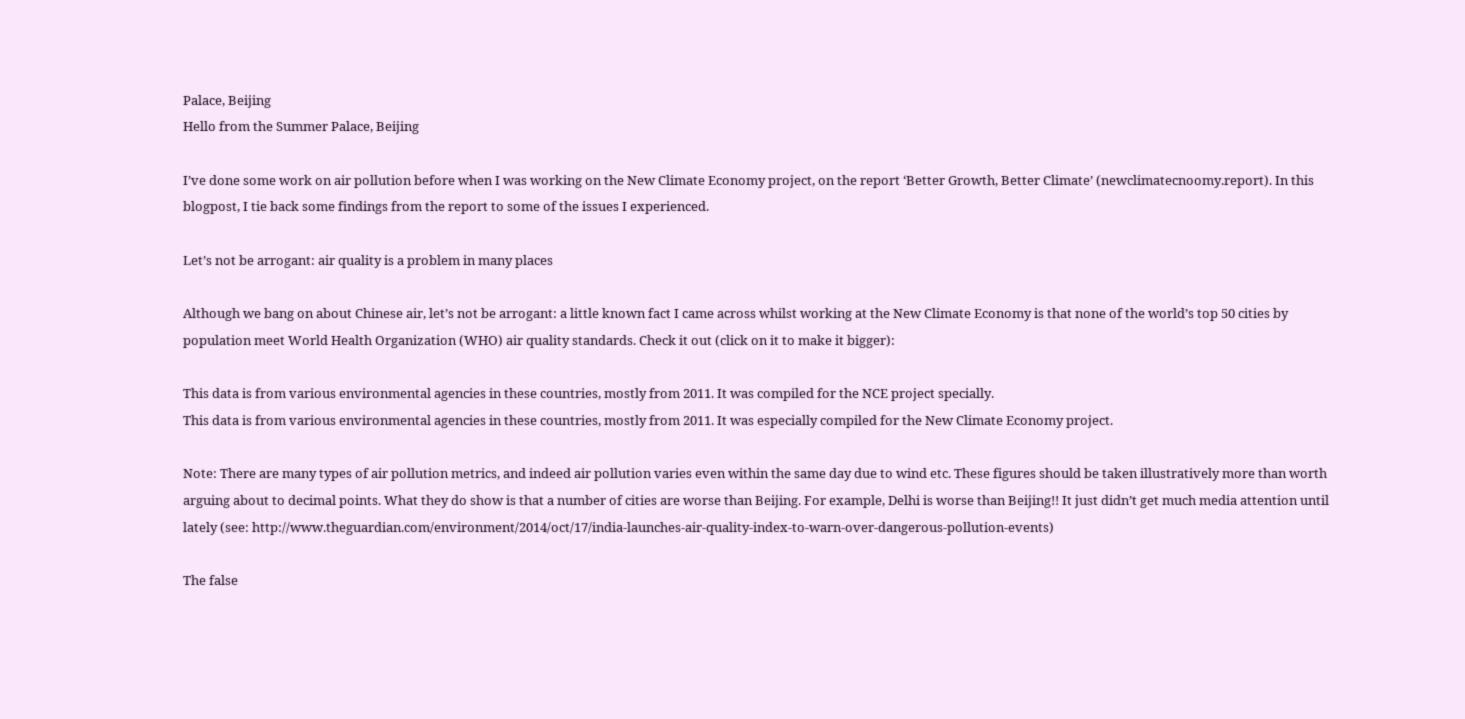Palace, Beijing
Hello from the Summer Palace, Beijing

I’ve done some work on air pollution before when I was working on the New Climate Economy project, on the report ‘Better Growth, Better Climate’ (newclimatecnoomy.report). In this blogpost, I tie back some findings from the report to some of the issues I experienced.

Let’s not be arrogant: air quality is a problem in many places

Although we bang on about Chinese air, let’s not be arrogant: a little known fact I came across whilst working at the New Climate Economy is that none of the world’s top 50 cities by population meet World Health Organization (WHO) air quality standards. Check it out (click on it to make it bigger):

This data is from various environmental agencies in these countries, mostly from 2011. It was compiled for the NCE project specially.
This data is from various environmental agencies in these countries, mostly from 2011. It was especially compiled for the New Climate Economy project.

Note: There are many types of air pollution metrics, and indeed air pollution varies even within the same day due to wind etc. These figures should be taken illustratively more than worth arguing about to decimal points. What they do show is that a number of cities are worse than Beijing. For example, Delhi is worse than Beijing!! It just didn’t get much media attention until lately (see: http://www.theguardian.com/environment/2014/oct/17/india-launches-air-quality-index-to-warn-over-dangerous-pollution-events)

The false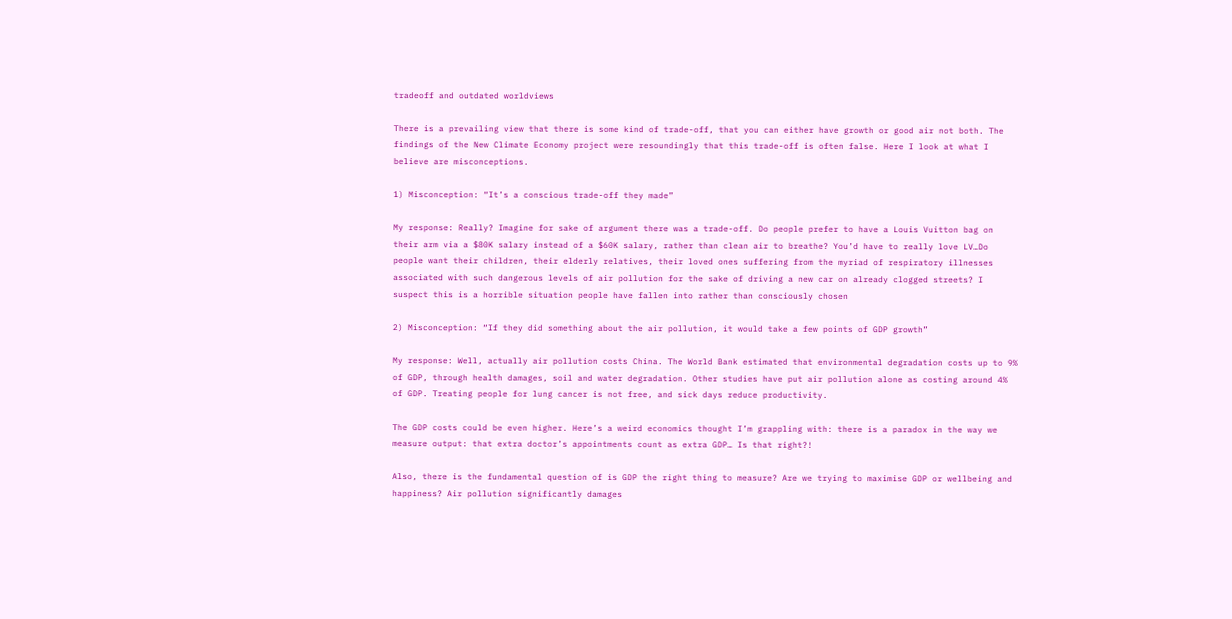tradeoff and outdated worldviews

There is a prevailing view that there is some kind of trade-off, that you can either have growth or good air not both. The findings of the New Climate Economy project were resoundingly that this trade-off is often false. Here I look at what I believe are misconceptions.

1) Misconception: “It’s a conscious trade-off they made”

My response: Really? Imagine for sake of argument there was a trade-off. Do people prefer to have a Louis Vuitton bag on their arm via a $80K salary instead of a $60K salary, rather than clean air to breathe? You’d have to really love LV…Do people want their children, their elderly relatives, their loved ones suffering from the myriad of respiratory illnesses associated with such dangerous levels of air pollution for the sake of driving a new car on already clogged streets? I suspect this is a horrible situation people have fallen into rather than consciously chosen

2) Misconception: “If they did something about the air pollution, it would take a few points of GDP growth”

My response: Well, actually air pollution costs China. The World Bank estimated that environmental degradation costs up to 9% of GDP, through health damages, soil and water degradation. Other studies have put air pollution alone as costing around 4% of GDP. Treating people for lung cancer is not free, and sick days reduce productivity.

The GDP costs could be even higher. Here’s a weird economics thought I’m grappling with: there is a paradox in the way we measure output: that extra doctor’s appointments count as extra GDP… Is that right?!

Also, there is the fundamental question of is GDP the right thing to measure? Are we trying to maximise GDP or wellbeing and happiness? Air pollution significantly damages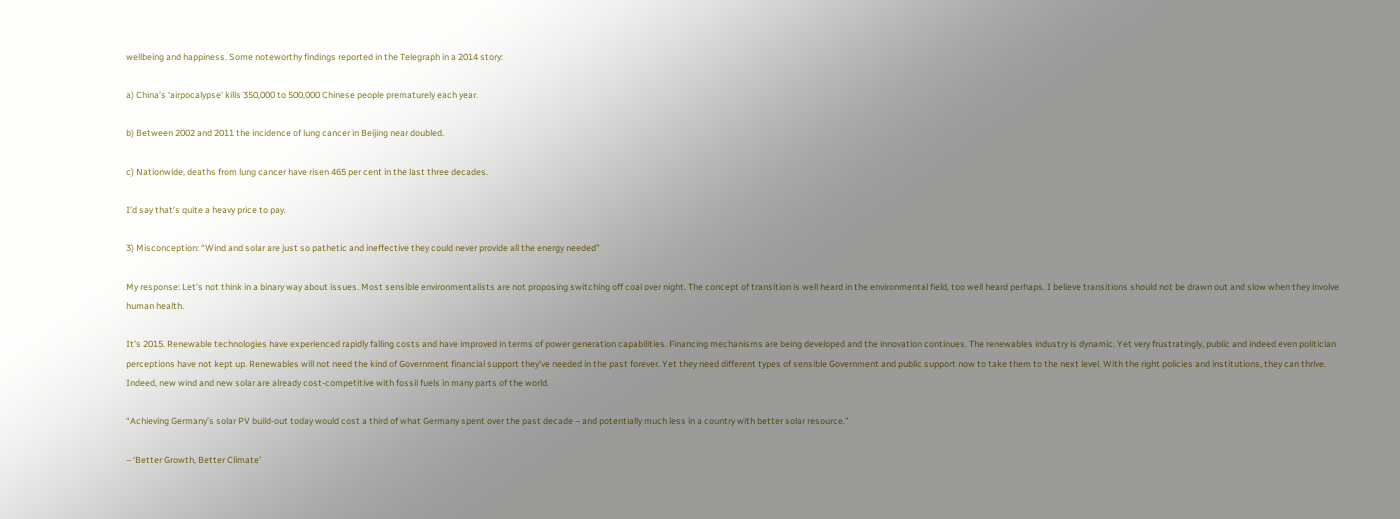wellbeing and happiness. Some noteworthy findings reported in the Telegraph in a 2014 story:

a) China’s ‘airpocalypse’ kills 350,000 to 500,000 Chinese people prematurely each year.

b) Between 2002 and 2011 the incidence of lung cancer in Beijing near doubled.

c) Nationwide, deaths from lung cancer have risen 465 per cent in the last three decades.

I’d say that’s quite a heavy price to pay.

3) Misconception: “Wind and solar are just so pathetic and ineffective they could never provide all the energy needed”

My response: Let’s not think in a binary way about issues. Most sensible environmentalists are not proposing switching off coal over night. The concept of transition is well heard in the environmental field, too well heard perhaps. I believe transitions should not be drawn out and slow when they involve human health.

It’s 2015. Renewable technologies have experienced rapidly falling costs and have improved in terms of power generation capabilities. Financing mechanisms are being developed and the innovation continues. The renewables industry is dynamic. Yet very frustratingly, public and indeed even politician perceptions have not kept up. Renewables will not need the kind of Government financial support they’ve needed in the past forever. Yet they need different types of sensible Government and public support now to take them to the next level. With the right policies and institutions, they can thrive. Indeed, new wind and new solar are already cost-competitive with fossil fuels in many parts of the world.

“Achieving Germany’s solar PV build-out today would cost a third of what Germany spent over the past decade – and potentially much less in a country with better solar resource.”

– ‘Better Growth, Better Climate’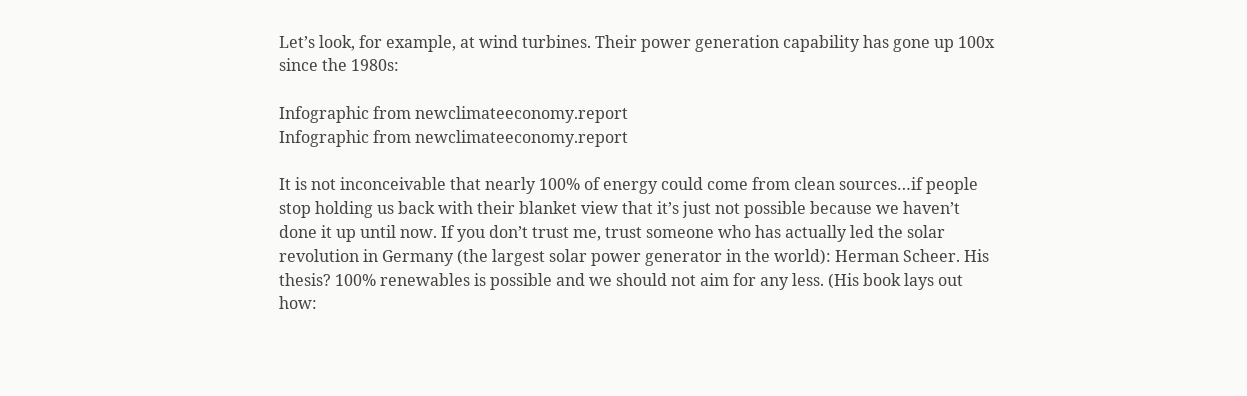Let’s look, for example, at wind turbines. Their power generation capability has gone up 100x since the 1980s:

Infographic from newclimateeconomy.report
Infographic from newclimateeconomy.report

It is not inconceivable that nearly 100% of energy could come from clean sources…if people stop holding us back with their blanket view that it’s just not possible because we haven’t done it up until now. If you don’t trust me, trust someone who has actually led the solar revolution in Germany (the largest solar power generator in the world): Herman Scheer. His thesis? 100% renewables is possible and we should not aim for any less. (His book lays out how: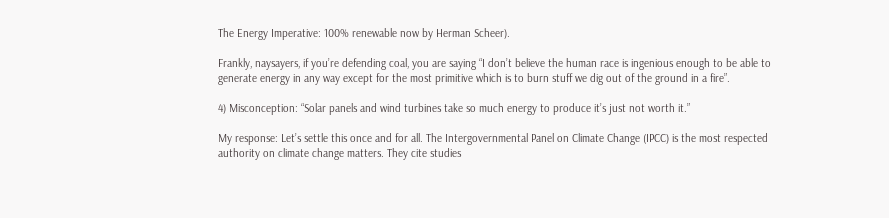The Energy Imperative: 100% renewable now by Herman Scheer).

Frankly, naysayers, if you’re defending coal, you are saying “I don’t believe the human race is ingenious enough to be able to generate energy in any way except for the most primitive which is to burn stuff we dig out of the ground in a fire”.

4) Misconception: “Solar panels and wind turbines take so much energy to produce it’s just not worth it.”

My response: Let’s settle this once and for all. The Intergovernmental Panel on Climate Change (IPCC) is the most respected authority on climate change matters. They cite studies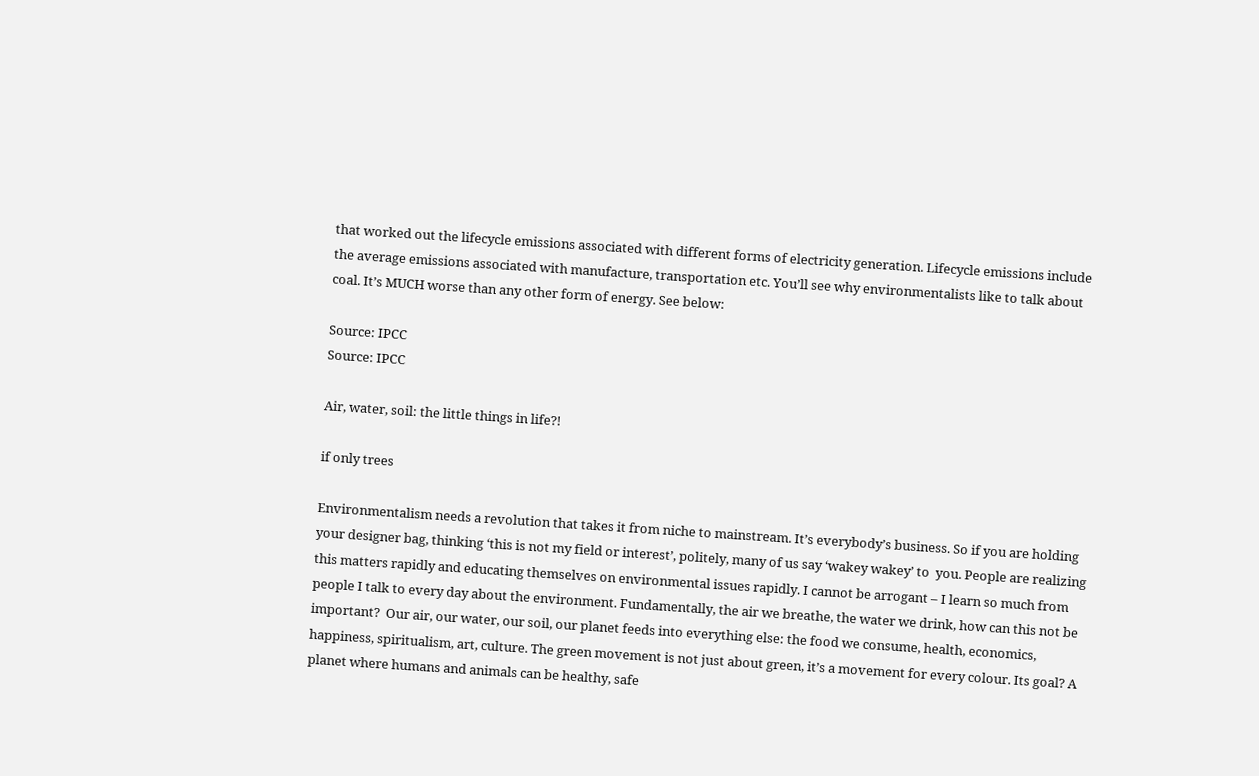that worked out the lifecycle emissions associated with different forms of electricity generation. Lifecycle emissions include the average emissions associated with manufacture, transportation etc. You’ll see why environmentalists like to talk about coal. It’s MUCH worse than any other form of energy. See below:

Source: IPCC
Source: IPCC

Air, water, soil: the little things in life?!

if only trees

Environmentalism needs a revolution that takes it from niche to mainstream. It’s everybody’s business. So if you are holding your designer bag, thinking ‘this is not my field or interest’, politely, many of us say ‘wakey wakey’ to  you. People are realizing this matters rapidly and educating themselves on environmental issues rapidly. I cannot be arrogant – I learn so much from people I talk to every day about the environment. Fundamentally, the air we breathe, the water we drink, how can this not be important?  Our air, our water, our soil, our planet feeds into everything else: the food we consume, health, economics, happiness, spiritualism, art, culture. The green movement is not just about green, it’s a movement for every colour. Its goal? A planet where humans and animals can be healthy, safe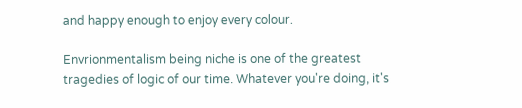and happy enough to enjoy every colour.

Envrionmentalism being niche is one of the greatest tragedies of logic of our time. Whatever you're doing, it's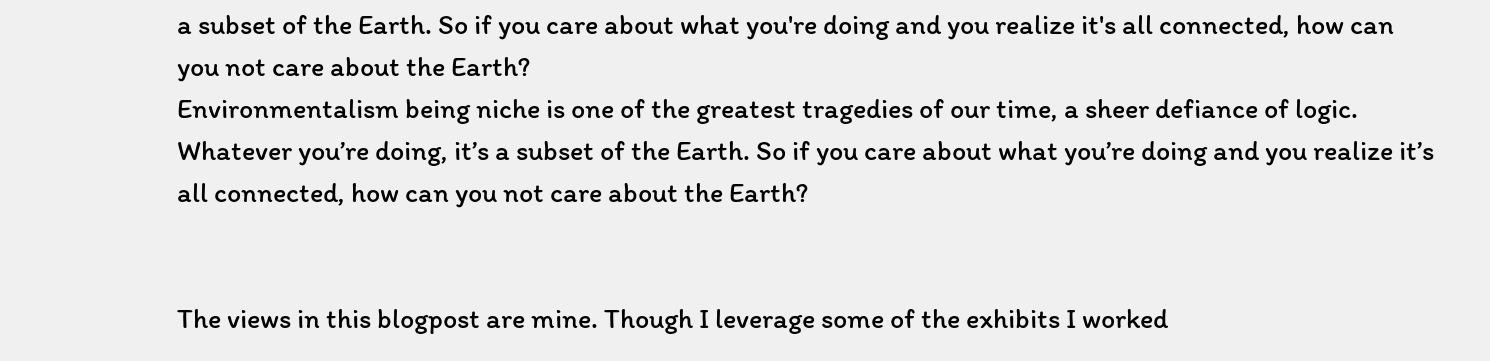a subset of the Earth. So if you care about what you're doing and you realize it's all connected, how can you not care about the Earth?
Environmentalism being niche is one of the greatest tragedies of our time, a sheer defiance of logic. Whatever you’re doing, it’s a subset of the Earth. So if you care about what you’re doing and you realize it’s all connected, how can you not care about the Earth?


The views in this blogpost are mine. Though I leverage some of the exhibits I worked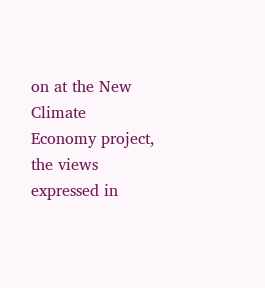on at the New Climate Economy project, the views expressed in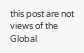this post are not views of the Global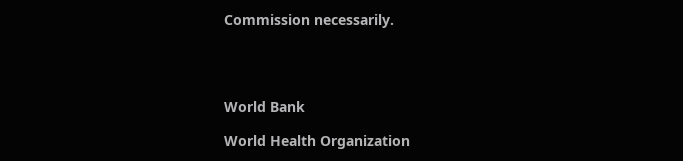Commission necessarily.




World Bank

World Health Organization